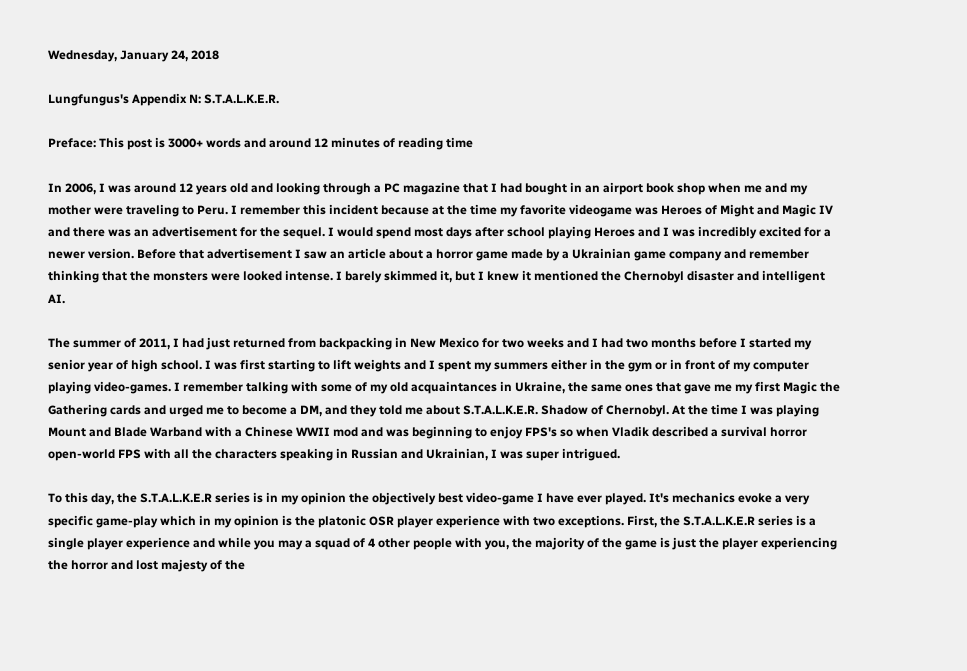Wednesday, January 24, 2018

Lungfungus's Appendix N: S.T.A.L.K.E.R.

Preface: This post is 3000+ words and around 12 minutes of reading time

In 2006, I was around 12 years old and looking through a PC magazine that I had bought in an airport book shop when me and my mother were traveling to Peru. I remember this incident because at the time my favorite videogame was Heroes of Might and Magic IV and there was an advertisement for the sequel. I would spend most days after school playing Heroes and I was incredibly excited for a newer version. Before that advertisement I saw an article about a horror game made by a Ukrainian game company and remember thinking that the monsters were looked intense. I barely skimmed it, but I knew it mentioned the Chernobyl disaster and intelligent AI.

The summer of 2011, I had just returned from backpacking in New Mexico for two weeks and I had two months before I started my senior year of high school. I was first starting to lift weights and I spent my summers either in the gym or in front of my computer playing video-games. I remember talking with some of my old acquaintances in Ukraine, the same ones that gave me my first Magic the Gathering cards and urged me to become a DM, and they told me about S.T.A.L.K.E.R. Shadow of Chernobyl. At the time I was playing Mount and Blade Warband with a Chinese WWII mod and was beginning to enjoy FPS's so when Vladik described a survival horror open-world FPS with all the characters speaking in Russian and Ukrainian, I was super intrigued.

To this day, the S.T.A.L.K.E.R series is in my opinion the objectively best video-game I have ever played. It's mechanics evoke a very specific game-play which in my opinion is the platonic OSR player experience with two exceptions. First, the S.T.A.L.K.E.R series is a single player experience and while you may a squad of 4 other people with you, the majority of the game is just the player experiencing the horror and lost majesty of the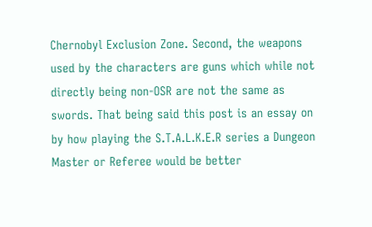Chernobyl Exclusion Zone. Second, the weapons used by the characters are guns which while not directly being non-OSR are not the same as swords. That being said this post is an essay on by how playing the S.T.A.L.K.E.R series a Dungeon Master or Referee would be better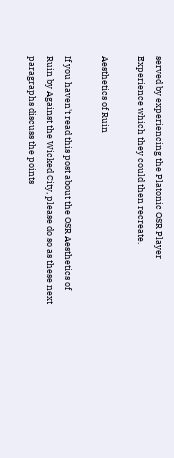served by experiencing the Platonic OSR Player Experience which they could then recreate.

Aesthetics of Ruin

If you haven't read this post about the OSR Aesthetics of Ruin by Against the Wicked City, please do so as these next paragraphs discuss the points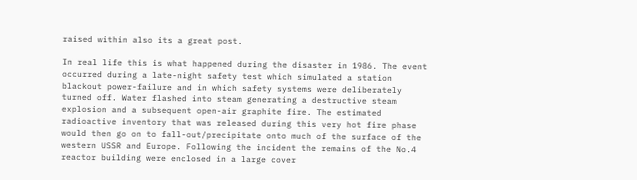raised within also its a great post.

In real life this is what happened during the disaster in 1986. The event occurred during a late-night safety test which simulated a station blackout power-failure and in which safety systems were deliberately turned off. Water flashed into steam generating a destructive steam explosion and a subsequent open-air graphite fire. The estimated radioactive inventory that was released during this very hot fire phase would then go on to fall-out/precipitate onto much of the surface of the western USSR and Europe. Following the incident the remains of the No.4 reactor building were enclosed in a large cover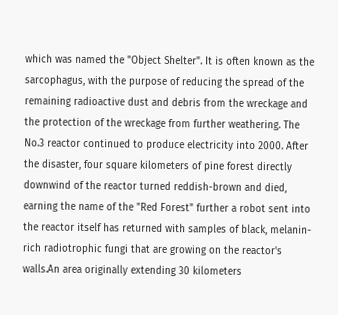which was named the "Object Shelter". It is often known as the sarcophagus, with the purpose of reducing the spread of the remaining radioactive dust and debris from the wreckage and the protection of the wreckage from further weathering. The No.3 reactor continued to produce electricity into 2000. After the disaster, four square kilometers of pine forest directly downwind of the reactor turned reddish-brown and died, earning the name of the "Red Forest" further a robot sent into the reactor itself has returned with samples of black, melanin-rich radiotrophic fungi that are growing on the reactor's walls.An area originally extending 30 kilometers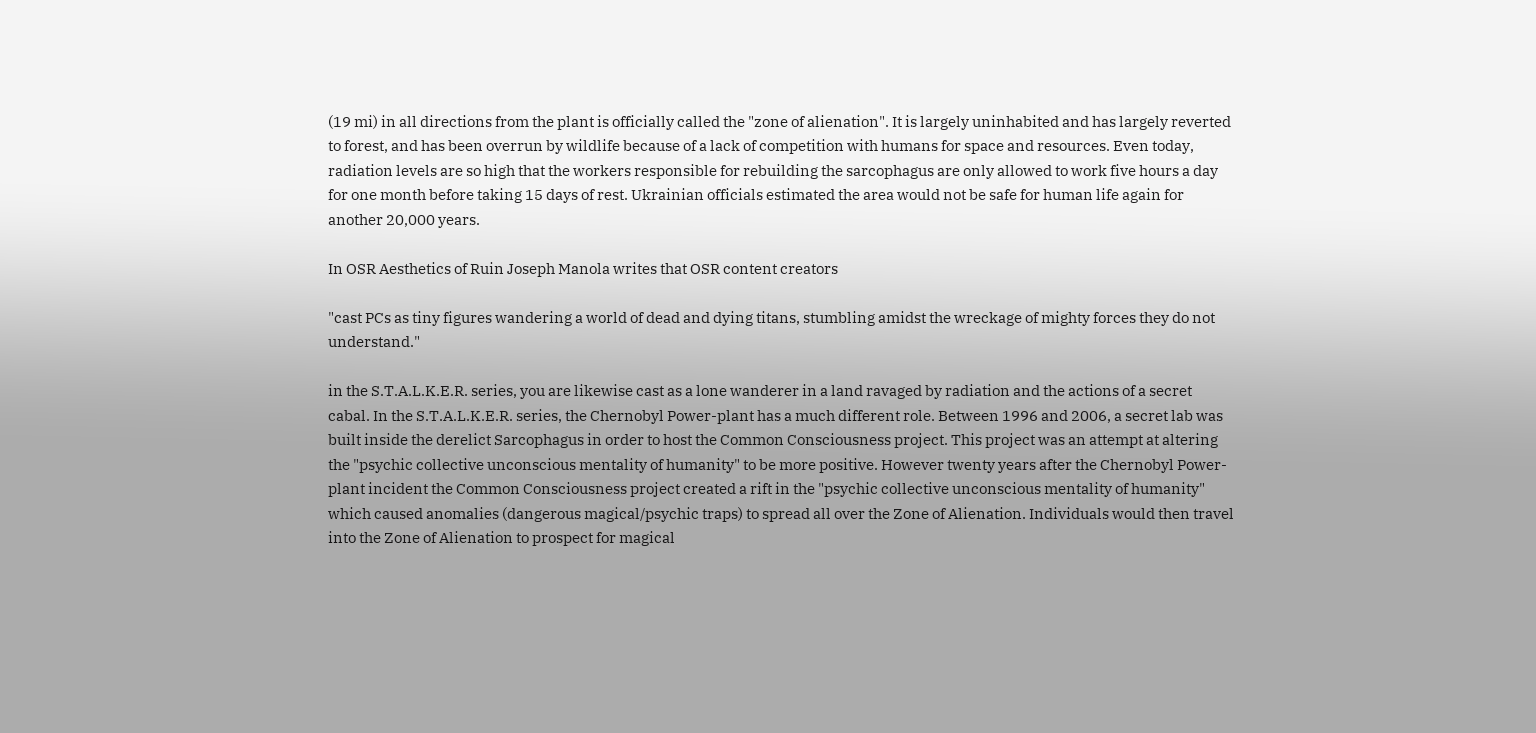(19 mi) in all directions from the plant is officially called the "zone of alienation". It is largely uninhabited and has largely reverted to forest, and has been overrun by wildlife because of a lack of competition with humans for space and resources. Even today, radiation levels are so high that the workers responsible for rebuilding the sarcophagus are only allowed to work five hours a day for one month before taking 15 days of rest. Ukrainian officials estimated the area would not be safe for human life again for another 20,000 years.

In OSR Aesthetics of Ruin Joseph Manola writes that OSR content creators

"cast PCs as tiny figures wandering a world of dead and dying titans, stumbling amidst the wreckage of mighty forces they do not understand."

in the S.T.A.L.K.E.R. series, you are likewise cast as a lone wanderer in a land ravaged by radiation and the actions of a secret cabal. In the S.T.A.L.K.E.R. series, the Chernobyl Power-plant has a much different role. Between 1996 and 2006, a secret lab was built inside the derelict Sarcophagus in order to host the Common Consciousness project. This project was an attempt at altering the "psychic collective unconscious mentality of humanity" to be more positive. However twenty years after the Chernobyl Power-plant incident the Common Consciousness project created a rift in the "psychic collective unconscious mentality of humanity" which caused anomalies (dangerous magical/psychic traps) to spread all over the Zone of Alienation. Individuals would then travel into the Zone of Alienation to prospect for magical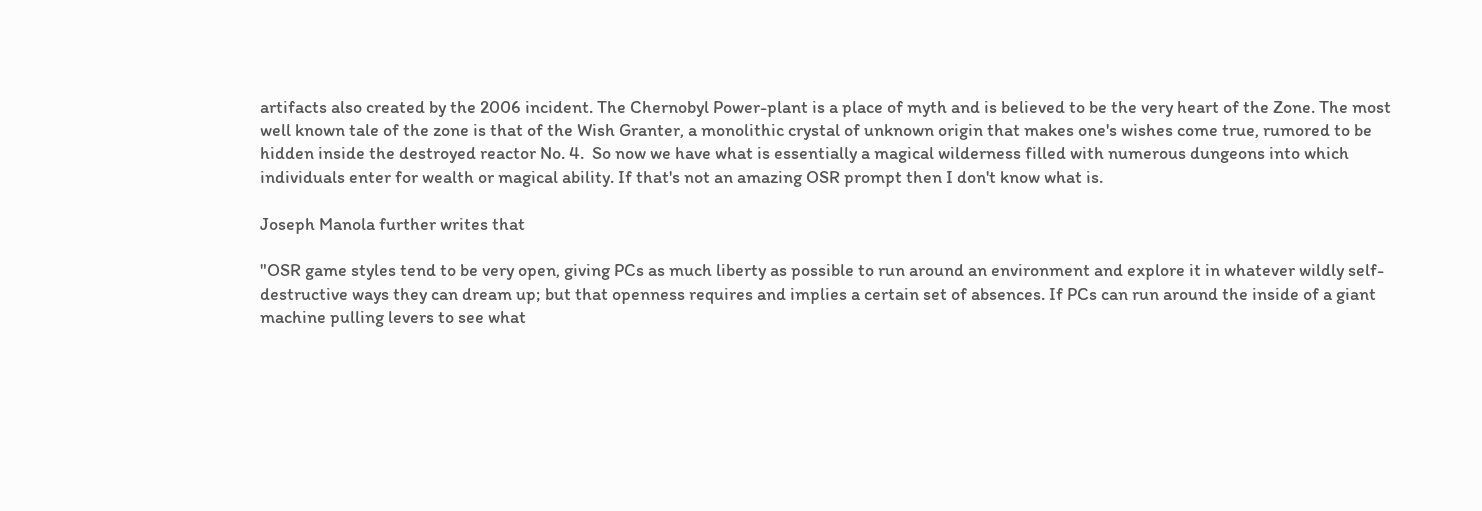artifacts also created by the 2006 incident. The Chernobyl Power-plant is a place of myth and is believed to be the very heart of the Zone. The most well known tale of the zone is that of the Wish Granter, a monolithic crystal of unknown origin that makes one's wishes come true, rumored to be hidden inside the destroyed reactor No. 4.  So now we have what is essentially a magical wilderness filled with numerous dungeons into which individuals enter for wealth or magical ability. If that's not an amazing OSR prompt then I don't know what is.

Joseph Manola further writes that

"OSR game styles tend to be very open, giving PCs as much liberty as possible to run around an environment and explore it in whatever wildly self-destructive ways they can dream up; but that openness requires and implies a certain set of absences. If PCs can run around the inside of a giant machine pulling levers to see what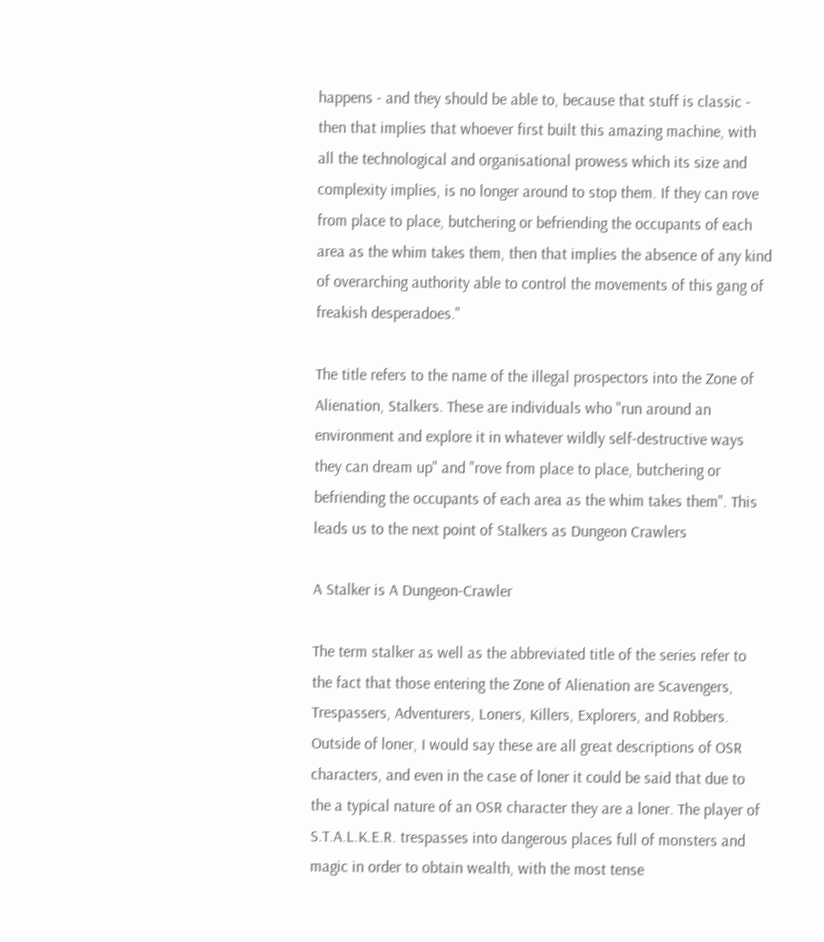happens - and they should be able to, because that stuff is classic - then that implies that whoever first built this amazing machine, with all the technological and organisational prowess which its size and complexity implies, is no longer around to stop them. If they can rove from place to place, butchering or befriending the occupants of each area as the whim takes them, then that implies the absence of any kind of overarching authority able to control the movements of this gang of freakish desperadoes."

The title refers to the name of the illegal prospectors into the Zone of Alienation, Stalkers. These are individuals who "run around an environment and explore it in whatever wildly self-destructive ways they can dream up" and "rove from place to place, butchering or befriending the occupants of each area as the whim takes them". This leads us to the next point of Stalkers as Dungeon Crawlers

A Stalker is A Dungeon-Crawler

The term stalker as well as the abbreviated title of the series refer to the fact that those entering the Zone of Alienation are Scavengers, Trespassers, Adventurers, Loners, Killers, Explorers, and Robbers. Outside of loner, I would say these are all great descriptions of OSR characters, and even in the case of loner it could be said that due to the a typical nature of an OSR character they are a loner. The player of S.T.A.L.K.E.R. trespasses into dangerous places full of monsters and magic in order to obtain wealth, with the most tense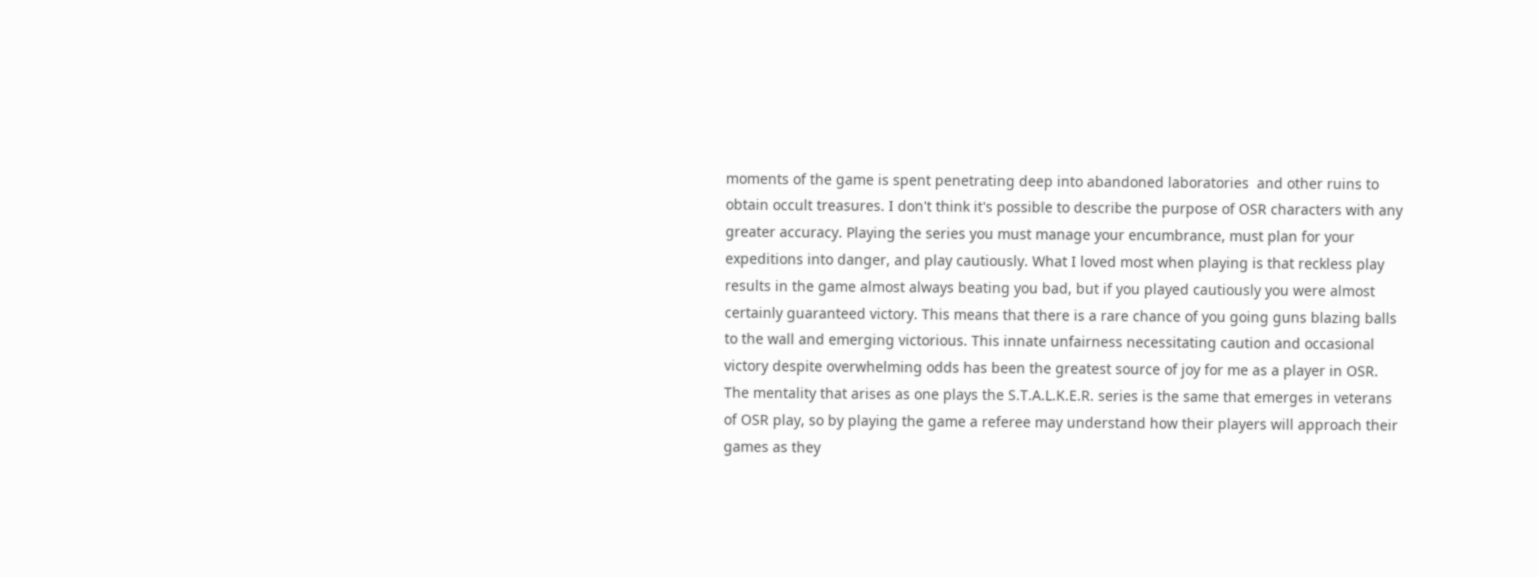moments of the game is spent penetrating deep into abandoned laboratories  and other ruins to obtain occult treasures. I don't think it's possible to describe the purpose of OSR characters with any greater accuracy. Playing the series you must manage your encumbrance, must plan for your expeditions into danger, and play cautiously. What I loved most when playing is that reckless play results in the game almost always beating you bad, but if you played cautiously you were almost certainly guaranteed victory. This means that there is a rare chance of you going guns blazing balls to the wall and emerging victorious. This innate unfairness necessitating caution and occasional victory despite overwhelming odds has been the greatest source of joy for me as a player in OSR. The mentality that arises as one plays the S.T.A.L.K.E.R. series is the same that emerges in veterans of OSR play, so by playing the game a referee may understand how their players will approach their games as they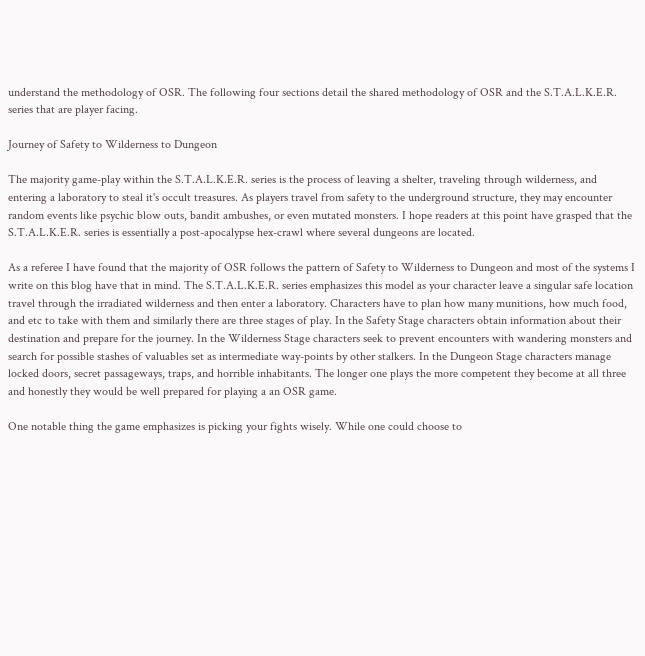understand the methodology of OSR. The following four sections detail the shared methodology of OSR and the S.T.A.L.K.E.R. series that are player facing.

Journey of Safety to Wilderness to Dungeon

The majority game-play within the S.T.A.L.K.E.R. series is the process of leaving a shelter, traveling through wilderness, and entering a laboratory to steal it's occult treasures. As players travel from safety to the underground structure, they may encounter random events like psychic blow outs, bandit ambushes, or even mutated monsters. I hope readers at this point have grasped that the S.T.A.L.K.E.R. series is essentially a post-apocalypse hex-crawl where several dungeons are located.

As a referee I have found that the majority of OSR follows the pattern of Safety to Wilderness to Dungeon and most of the systems I write on this blog have that in mind. The S.T.A.L.K.E.R. series emphasizes this model as your character leave a singular safe location travel through the irradiated wilderness and then enter a laboratory. Characters have to plan how many munitions, how much food, and etc to take with them and similarly there are three stages of play. In the Safety Stage characters obtain information about their destination and prepare for the journey. In the Wilderness Stage characters seek to prevent encounters with wandering monsters and search for possible stashes of valuables set as intermediate way-points by other stalkers. In the Dungeon Stage characters manage locked doors, secret passageways, traps, and horrible inhabitants. The longer one plays the more competent they become at all three and honestly they would be well prepared for playing a an OSR game.

One notable thing the game emphasizes is picking your fights wisely. While one could choose to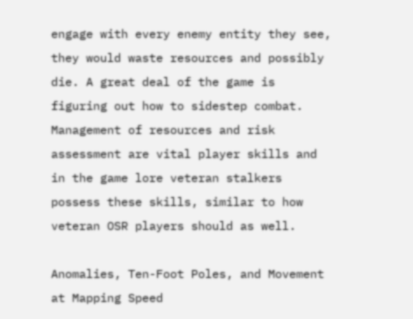engage with every enemy entity they see, they would waste resources and possibly die. A great deal of the game is figuring out how to sidestep combat. Management of resources and risk assessment are vital player skills and in the game lore veteran stalkers possess these skills, similar to how veteran OSR players should as well.

Anomalies, Ten-Foot Poles, and Movement at Mapping Speed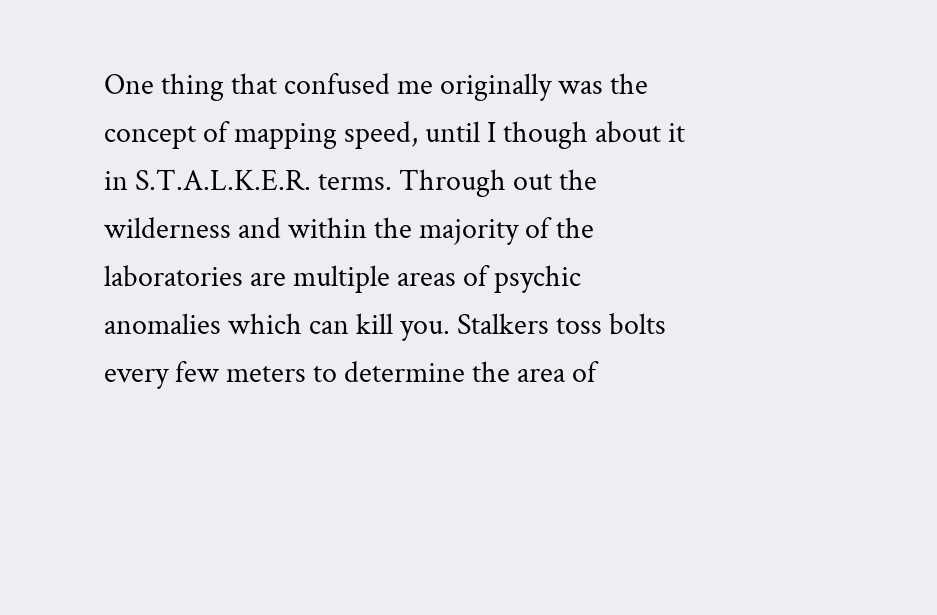One thing that confused me originally was the concept of mapping speed, until I though about it in S.T.A.L.K.E.R. terms. Through out the wilderness and within the majority of the laboratories are multiple areas of psychic anomalies which can kill you. Stalkers toss bolts every few meters to determine the area of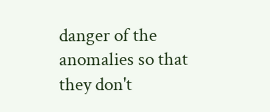danger of the anomalies so that they don't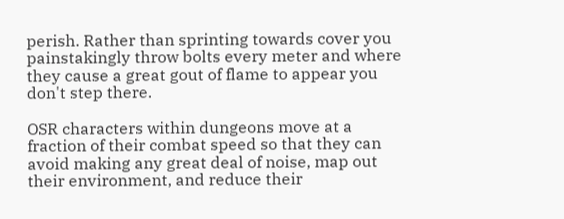perish. Rather than sprinting towards cover you painstakingly throw bolts every meter and where they cause a great gout of flame to appear you don't step there.

OSR characters within dungeons move at a fraction of their combat speed so that they can avoid making any great deal of noise, map out their environment, and reduce their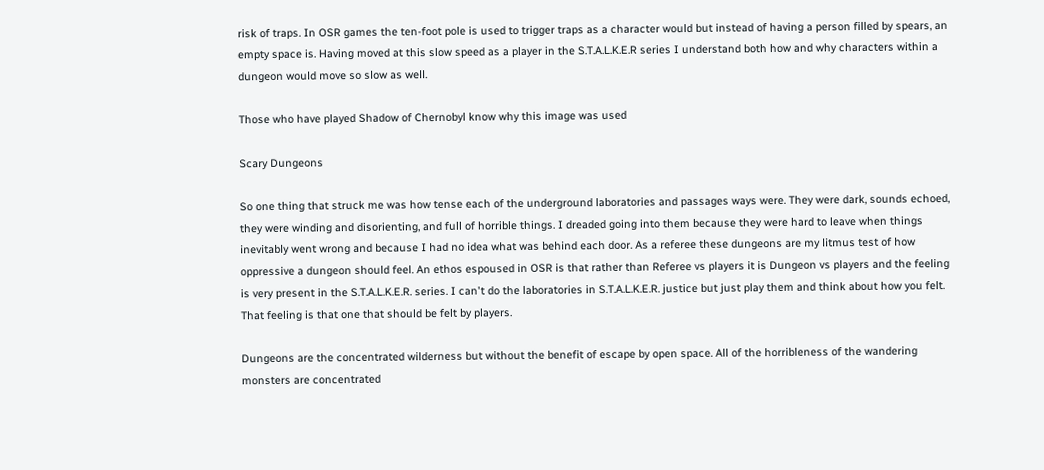risk of traps. In OSR games the ten-foot pole is used to trigger traps as a character would but instead of having a person filled by spears, an empty space is. Having moved at this slow speed as a player in the S.T.A.L.K.E.R series I understand both how and why characters within a dungeon would move so slow as well.

Those who have played Shadow of Chernobyl know why this image was used

Scary Dungeons

So one thing that struck me was how tense each of the underground laboratories and passages ways were. They were dark, sounds echoed, they were winding and disorienting, and full of horrible things. I dreaded going into them because they were hard to leave when things inevitably went wrong and because I had no idea what was behind each door. As a referee these dungeons are my litmus test of how oppressive a dungeon should feel. An ethos espoused in OSR is that rather than Referee vs players it is Dungeon vs players and the feeling is very present in the S.T.A.L.K.E.R. series. I can't do the laboratories in S.T.A.L.K.E.R. justice but just play them and think about how you felt. That feeling is that one that should be felt by players.

Dungeons are the concentrated wilderness but without the benefit of escape by open space. All of the horribleness of the wandering monsters are concentrated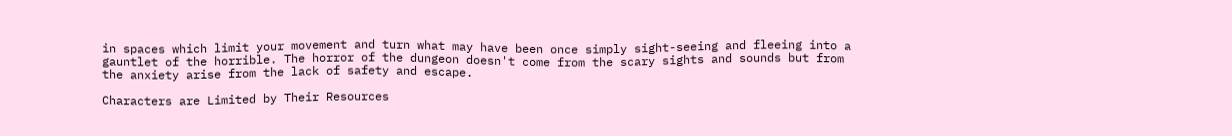in spaces which limit your movement and turn what may have been once simply sight-seeing and fleeing into a gauntlet of the horrible. The horror of the dungeon doesn't come from the scary sights and sounds but from the anxiety arise from the lack of safety and escape.

Characters are Limited by Their Resources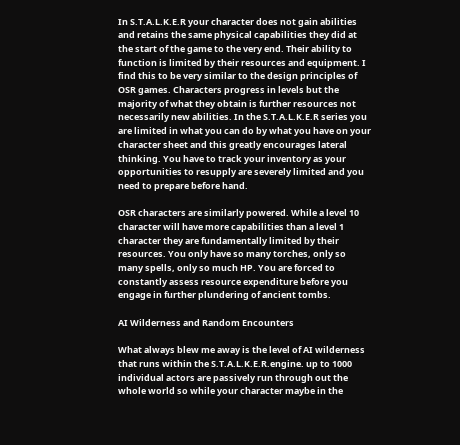In S.T.A.L.K.E.R your character does not gain abilities and retains the same physical capabilities they did at the start of the game to the very end. Their ability to function is limited by their resources and equipment. I find this to be very similar to the design principles of OSR games. Characters progress in levels but the majority of what they obtain is further resources not necessarily new abilities. In the S.T.A.L.K.E.R series you are limited in what you can do by what you have on your character sheet and this greatly encourages lateral thinking. You have to track your inventory as your opportunities to resupply are severely limited and you need to prepare before hand.

OSR characters are similarly powered. While a level 10 character will have more capabilities than a level 1 character they are fundamentally limited by their resources. You only have so many torches, only so many spells, only so much HP. You are forced to constantly assess resource expenditure before you engage in further plundering of ancient tombs.

AI Wilderness and Random Encounters

What always blew me away is the level of AI wilderness that runs within the S.T.A.L.K.E.R.engine. up to 1000 individual actors are passively run through out the whole world so while your character maybe in the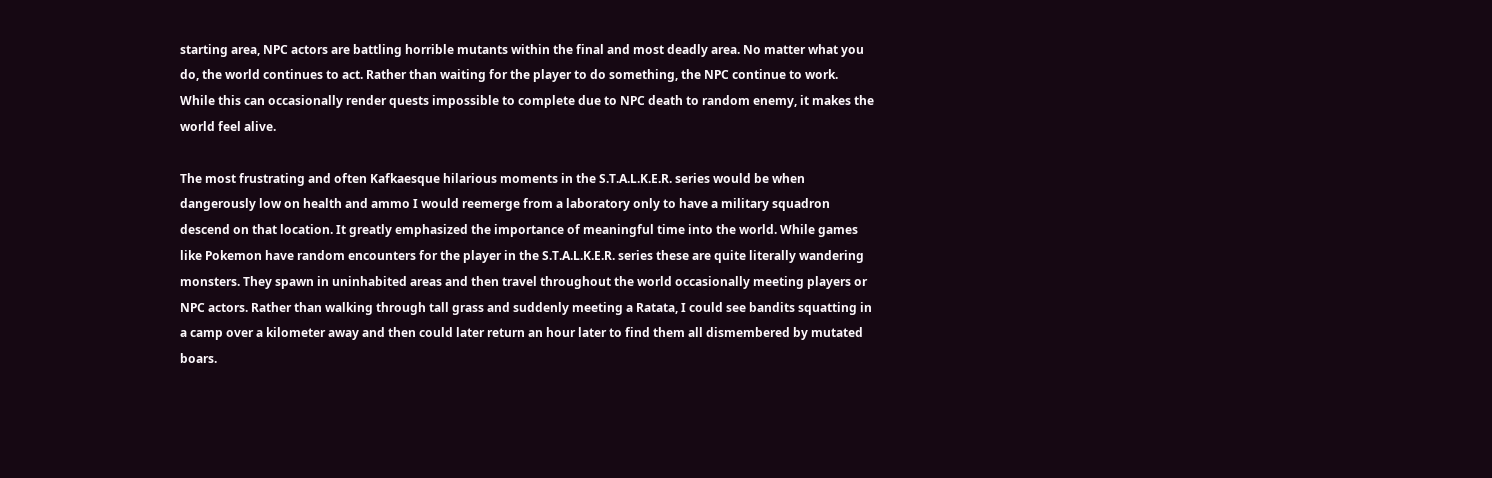starting area, NPC actors are battling horrible mutants within the final and most deadly area. No matter what you do, the world continues to act. Rather than waiting for the player to do something, the NPC continue to work. While this can occasionally render quests impossible to complete due to NPC death to random enemy, it makes the world feel alive.

The most frustrating and often Kafkaesque hilarious moments in the S.T.A.L.K.E.R. series would be when dangerously low on health and ammo I would reemerge from a laboratory only to have a military squadron descend on that location. It greatly emphasized the importance of meaningful time into the world. While games like Pokemon have random encounters for the player in the S.T.A.L.K.E.R. series these are quite literally wandering monsters. They spawn in uninhabited areas and then travel throughout the world occasionally meeting players or NPC actors. Rather than walking through tall grass and suddenly meeting a Ratata, I could see bandits squatting in a camp over a kilometer away and then could later return an hour later to find them all dismembered by mutated boars.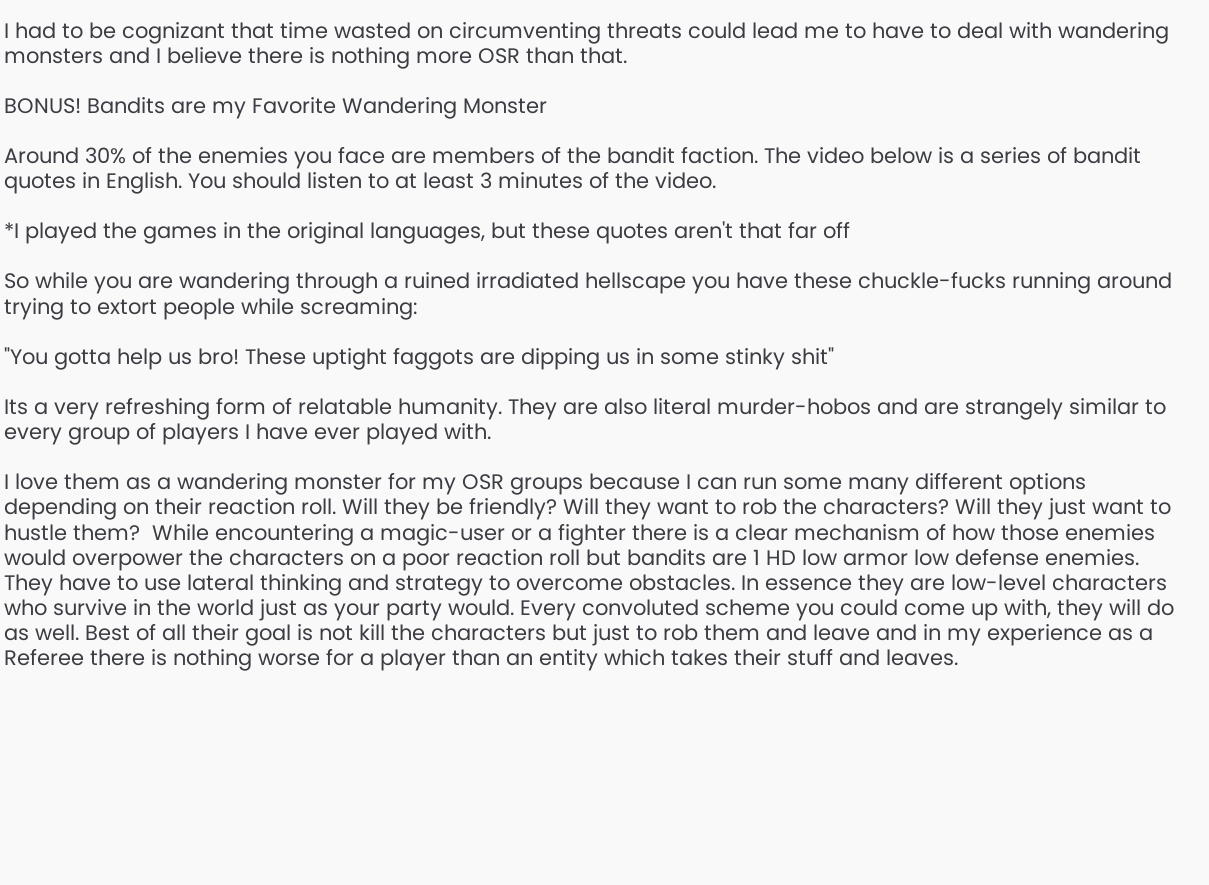I had to be cognizant that time wasted on circumventing threats could lead me to have to deal with wandering monsters and I believe there is nothing more OSR than that.

BONUS! Bandits are my Favorite Wandering Monster

Around 30% of the enemies you face are members of the bandit faction. The video below is a series of bandit quotes in English. You should listen to at least 3 minutes of the video.

*I played the games in the original languages, but these quotes aren't that far off

So while you are wandering through a ruined irradiated hellscape you have these chuckle-fucks running around trying to extort people while screaming:

"You gotta help us bro! These uptight faggots are dipping us in some stinky shit"

Its a very refreshing form of relatable humanity. They are also literal murder-hobos and are strangely similar to every group of players I have ever played with.

I love them as a wandering monster for my OSR groups because I can run some many different options depending on their reaction roll. Will they be friendly? Will they want to rob the characters? Will they just want to hustle them?  While encountering a magic-user or a fighter there is a clear mechanism of how those enemies would overpower the characters on a poor reaction roll but bandits are 1 HD low armor low defense enemies. They have to use lateral thinking and strategy to overcome obstacles. In essence they are low-level characters who survive in the world just as your party would. Every convoluted scheme you could come up with, they will do as well. Best of all their goal is not kill the characters but just to rob them and leave and in my experience as a Referee there is nothing worse for a player than an entity which takes their stuff and leaves.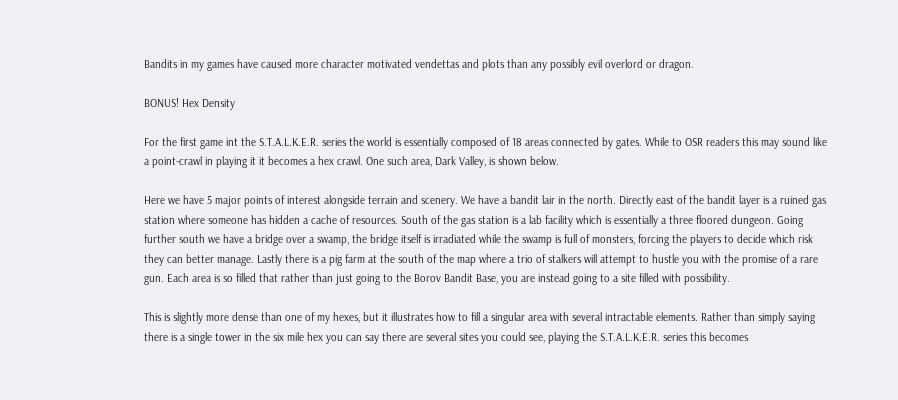Bandits in my games have caused more character motivated vendettas and plots than any possibly evil overlord or dragon.

BONUS! Hex Density

For the first game int the S.T.A.L.K.E.R. series the world is essentially composed of 18 areas connected by gates. While to OSR readers this may sound like a point-crawl in playing it it becomes a hex crawl. One such area, Dark Valley, is shown below.

Here we have 5 major points of interest alongside terrain and scenery. We have a bandit lair in the north. Directly east of the bandit layer is a ruined gas station where someone has hidden a cache of resources. South of the gas station is a lab facility which is essentially a three floored dungeon. Going further south we have a bridge over a swamp, the bridge itself is irradiated while the swamp is full of monsters, forcing the players to decide which risk they can better manage. Lastly there is a pig farm at the south of the map where a trio of stalkers will attempt to hustle you with the promise of a rare gun. Each area is so filled that rather than just going to the Borov Bandit Base, you are instead going to a site filled with possibility.

This is slightly more dense than one of my hexes, but it illustrates how to fill a singular area with several intractable elements. Rather than simply saying there is a single tower in the six mile hex you can say there are several sites you could see, playing the S.T.A.L.K.E.R. series this becomes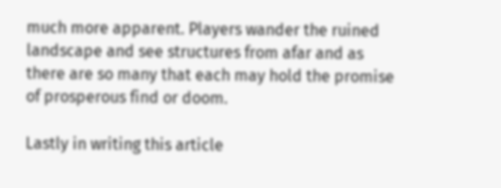much more apparent. Players wander the ruined landscape and see structures from afar and as there are so many that each may hold the promise of prosperous find or doom.

Lastly in writing this article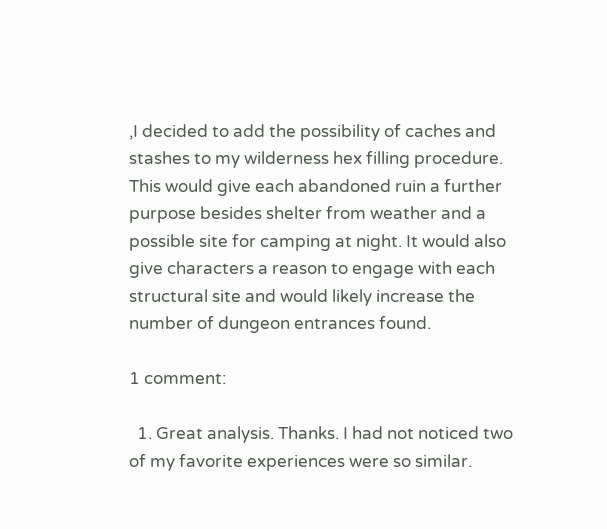,I decided to add the possibility of caches and stashes to my wilderness hex filling procedure. This would give each abandoned ruin a further purpose besides shelter from weather and a possible site for camping at night. It would also give characters a reason to engage with each structural site and would likely increase the number of dungeon entrances found.

1 comment:

  1. Great analysis. Thanks. I had not noticed two of my favorite experiences were so similar.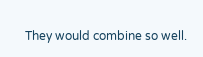They would combine so well.